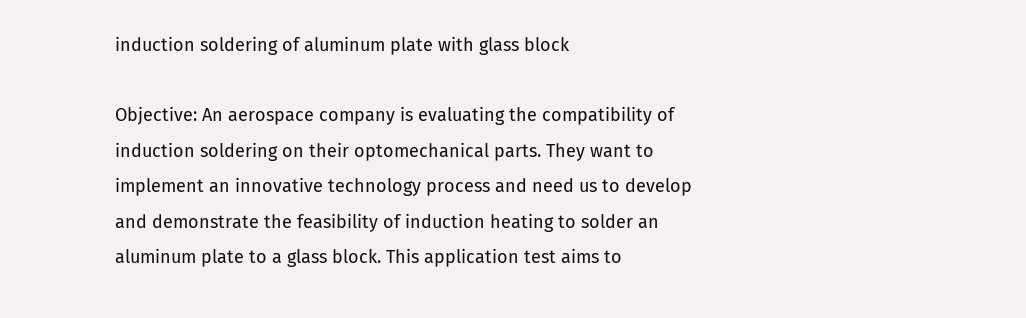induction soldering of aluminum plate with glass block

Objective: An aerospace company is evaluating the compatibility of induction soldering on their optomechanical parts. They want to implement an innovative technology process and need us to develop and demonstrate the feasibility of induction heating to solder an aluminum plate to a glass block. This application test aims to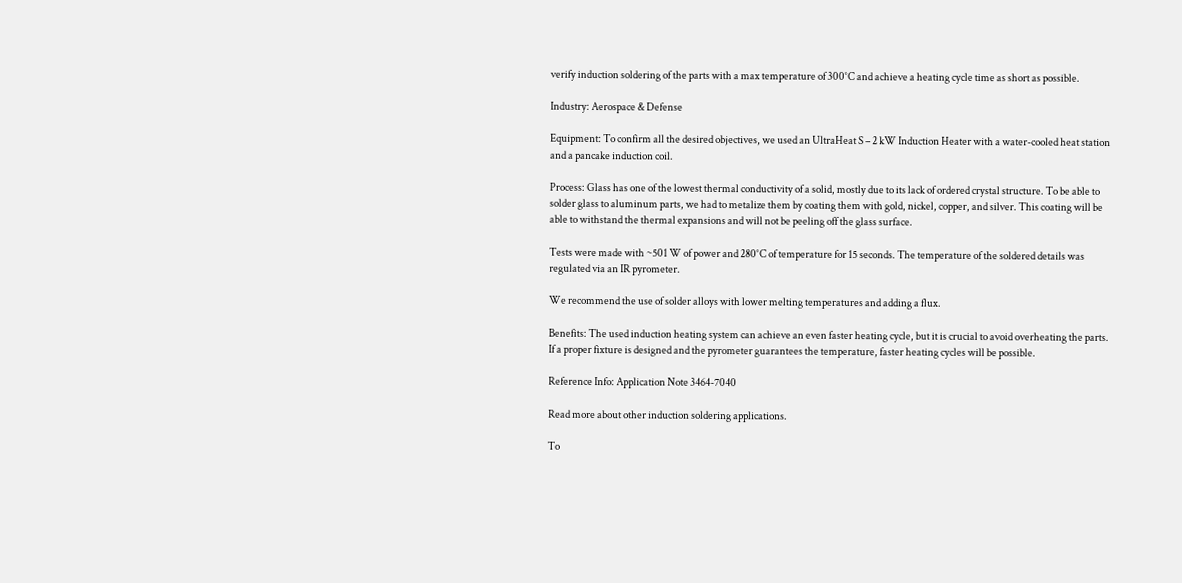verify induction soldering of the parts with a max temperature of 300°C and achieve a heating cycle time as short as possible.

Industry: Aerospace & Defense

Equipment: To confirm all the desired objectives, we used an UltraHeat S – 2 kW Induction Heater with a water-cooled heat station and a pancake induction coil.

Process: Glass has one of the lowest thermal conductivity of a solid, mostly due to its lack of ordered crystal structure. To be able to solder glass to aluminum parts, we had to metalize them by coating them with gold, nickel, copper, and silver. This coating will be able to withstand the thermal expansions and will not be peeling off the glass surface.

Tests were made with ~501 W of power and 280°C of temperature for 15 seconds. The temperature of the soldered details was regulated via an IR pyrometer.

We recommend the use of solder alloys with lower melting temperatures and adding a flux.

Benefits: The used induction heating system can achieve an even faster heating cycle, but it is crucial to avoid overheating the parts. If a proper fixture is designed and the pyrometer guarantees the temperature, faster heating cycles will be possible.

Reference Info: Application Note 3464-7040

Read more about other induction soldering applications.

To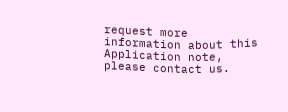request more information about this Application note, please contact us.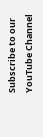Subscribe to our YouTube Channel